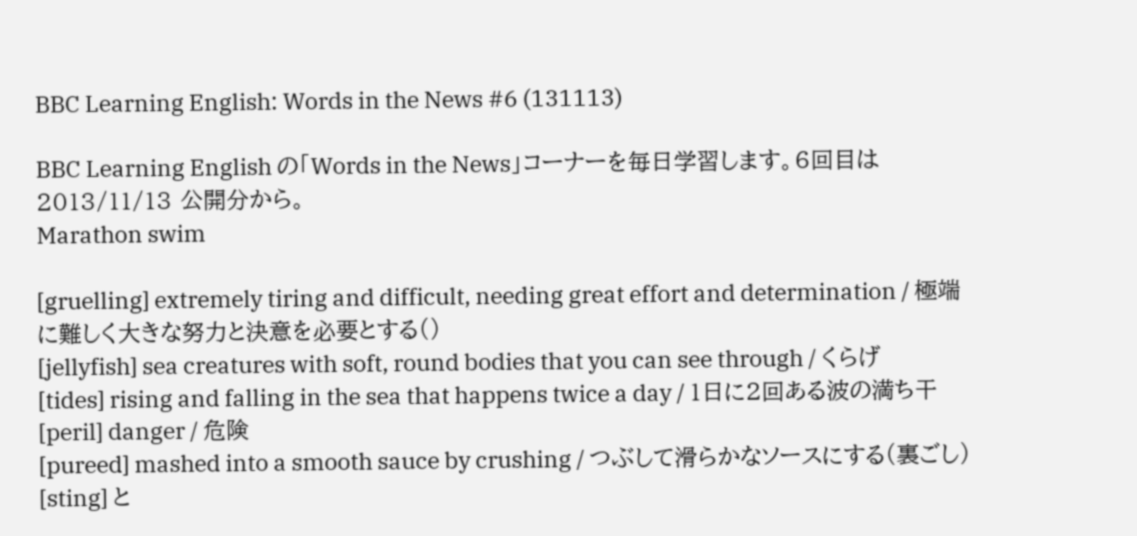BBC Learning English: Words in the News #6 (131113)

BBC Learning English の「Words in the News」コーナーを毎日学習します。6回目は2013/11/13 公開分から。
Marathon swim

[gruelling] extremely tiring and difficult, needing great effort and determination / 極端に難しく大きな努力と決意を必要とする()
[jellyfish] sea creatures with soft, round bodies that you can see through / くらげ
[tides] rising and falling in the sea that happens twice a day / 1日に2回ある波の満ち干
[peril] danger / 危険
[pureed] mashed into a smooth sauce by crushing / つぶして滑らかなソースにする(裏ごし)
[sting] と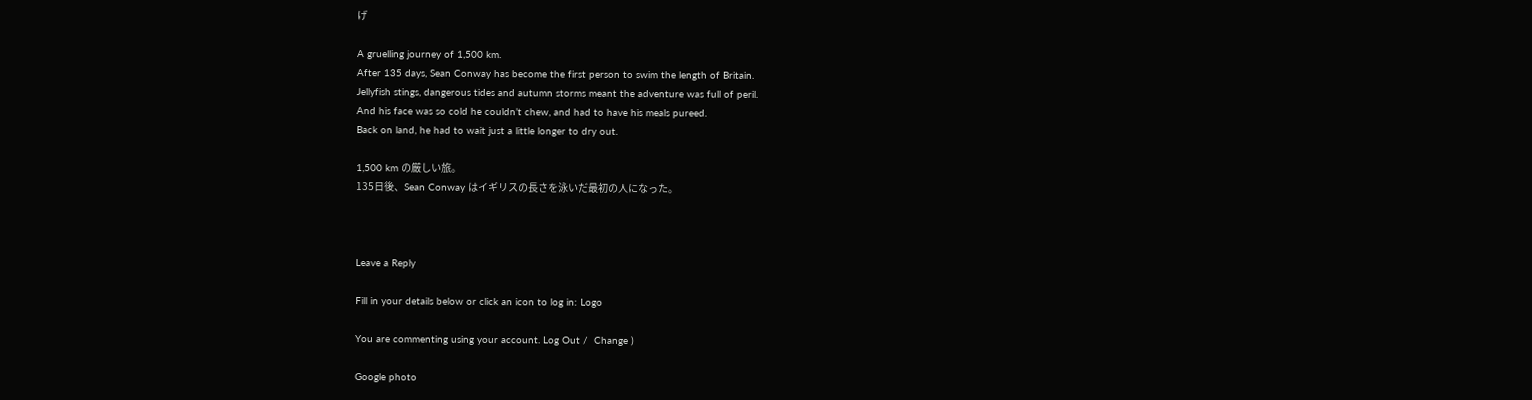げ

A gruelling journey of 1,500 km.
After 135 days, Sean Conway has become the first person to swim the length of Britain.
Jellyfish stings, dangerous tides and autumn storms meant the adventure was full of peril.
And his face was so cold he couldn’t chew, and had to have his meals pureed.
Back on land, he had to wait just a little longer to dry out.

1,500 km の厳しい旅。
135日後、Sean Conway はイギリスの長さを泳いだ最初の人になった。



Leave a Reply

Fill in your details below or click an icon to log in: Logo

You are commenting using your account. Log Out /  Change )

Google photo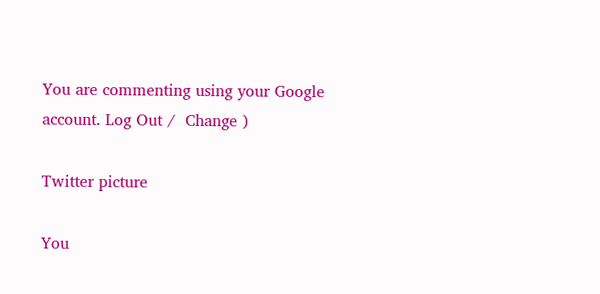You are commenting using your Google account. Log Out /  Change )

Twitter picture

You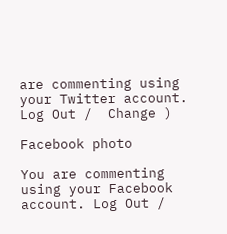are commenting using your Twitter account. Log Out /  Change )

Facebook photo

You are commenting using your Facebook account. Log Out /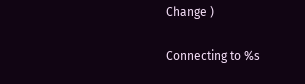Change )

Connecting to %s